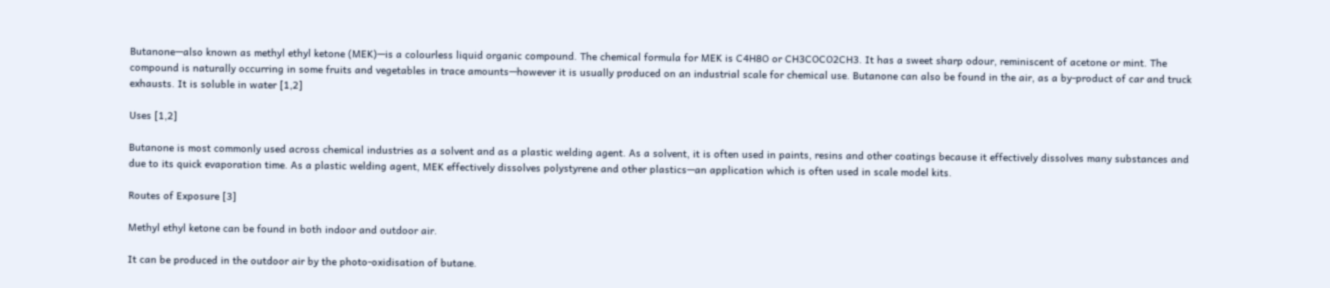Butanone—also known as methyl ethyl ketone (MEK)—is a colourless liquid organic compound. The chemical formula for MEK is C4H8O or CH3COCO2CH3. It has a sweet sharp odour, reminiscent of acetone or mint. The compound is naturally occurring in some fruits and vegetables in trace amounts—however it is usually produced on an industrial scale for chemical use. Butanone can also be found in the air, as a by-product of car and truck exhausts. It is soluble in water [1,2]

Uses [1,2]

Butanone is most commonly used across chemical industries as a solvent and as a plastic welding agent. As a solvent, it is often used in paints, resins and other coatings because it effectively dissolves many substances and due to its quick evaporation time. As a plastic welding agent, MEK effectively dissolves polystyrene and other plastics—an application which is often used in scale model kits.

Routes of Exposure [3]

Methyl ethyl ketone can be found in both indoor and outdoor air.

It can be produced in the outdoor air by the photo-oxidisation of butane.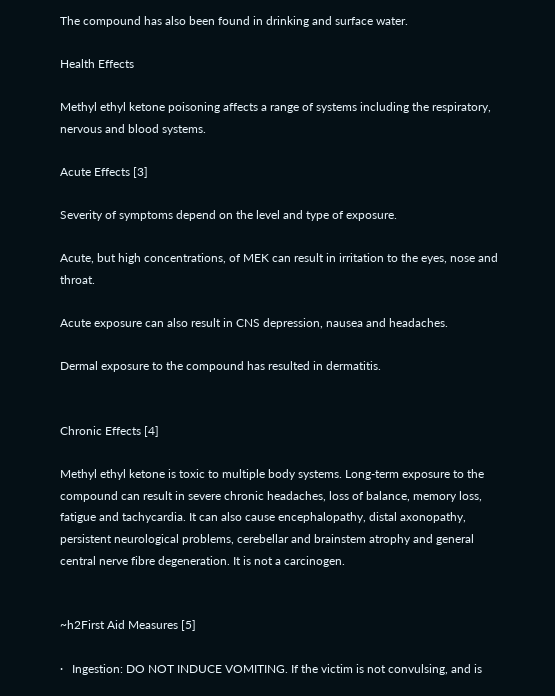The compound has also been found in drinking and surface water.

Health Effects

Methyl ethyl ketone poisoning affects a range of systems including the respiratory, nervous and blood systems.

Acute Effects [3]

Severity of symptoms depend on the level and type of exposure.

Acute, but high concentrations, of MEK can result in irritation to the eyes, nose and throat.

Acute exposure can also result in CNS depression, nausea and headaches.

Dermal exposure to the compound has resulted in dermatitis.


Chronic Effects [4]

Methyl ethyl ketone is toxic to multiple body systems. Long-term exposure to the compound can result in severe chronic headaches, loss of balance, memory loss, fatigue and tachycardia. It can also cause encephalopathy, distal axonopathy, persistent neurological problems, cerebellar and brainstem atrophy and general central nerve fibre degeneration. It is not a carcinogen.


~h2First Aid Measures [5]

·   Ingestion: DO NOT INDUCE VOMITING. If the victim is not convulsing, and is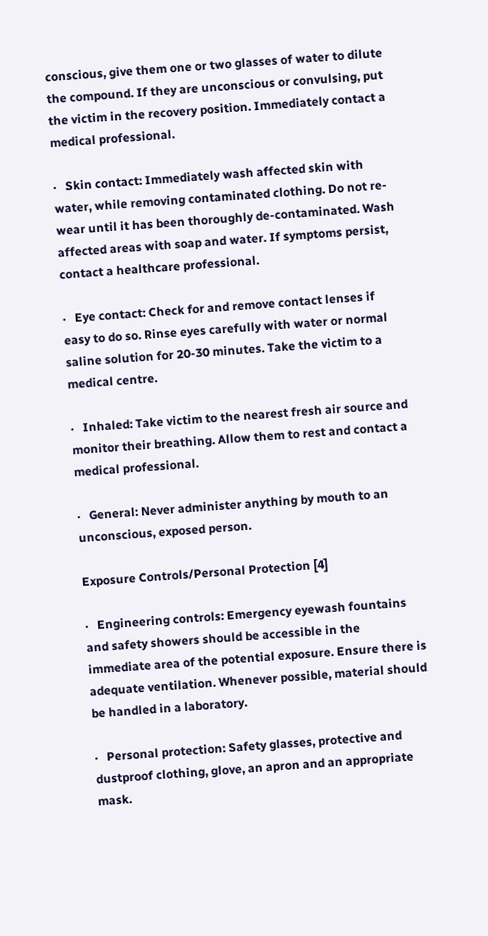conscious, give them one or two glasses of water to dilute the compound. If they are unconscious or convulsing, put the victim in the recovery position. Immediately contact a medical professional.

·   Skin contact: Immediately wash affected skin with water, while removing contaminated clothing. Do not re-wear until it has been thoroughly de-contaminated. Wash affected areas with soap and water. If symptoms persist, contact a healthcare professional.

·   Eye contact: Check for and remove contact lenses if easy to do so. Rinse eyes carefully with water or normal saline solution for 20-30 minutes. Take the victim to a medical centre.

·   Inhaled: Take victim to the nearest fresh air source and monitor their breathing. Allow them to rest and contact a medical professional.

·   General: Never administer anything by mouth to an unconscious, exposed person.

Exposure Controls/Personal Protection [4]

·   Engineering controls: Emergency eyewash fountains and safety showers should be accessible in the immediate area of the potential exposure. Ensure there is adequate ventilation. Whenever possible, material should be handled in a laboratory.

·   Personal protection: Safety glasses, protective and dustproof clothing, glove, an apron and an appropriate mask.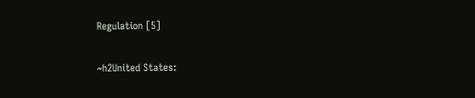Regulation [5]

~h2United States: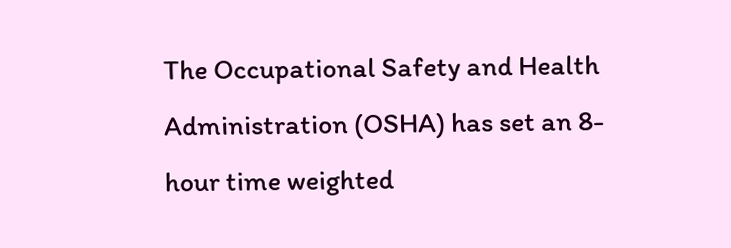The Occupational Safety and Health Administration (OSHA) has set an 8-hour time weighted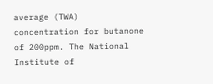average (TWA) concentration for butanone of 200ppm. The National Institute of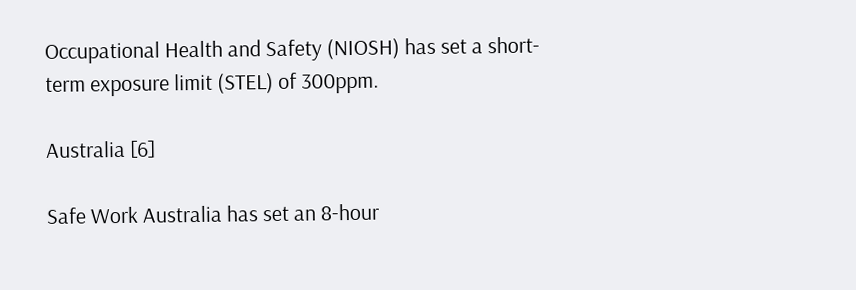Occupational Health and Safety (NIOSH) has set a short-term exposure limit (STEL) of 300ppm.

Australia [6]

Safe Work Australia has set an 8-hour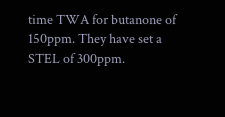time TWA for butanone of 150ppm. They have set a STEL of 300ppm.